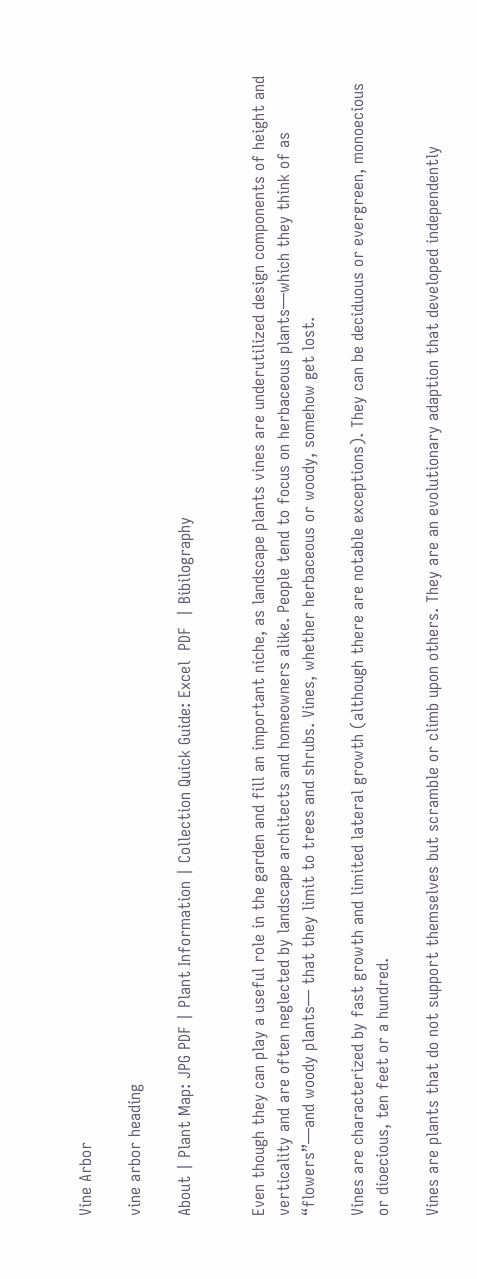Vine Arbor

vine arbor heading

About | Plant Map: JPG PDF | Plant Information | Collection Quick Guide: Excel  PDF  | Bibilography


Even though they can play a useful role in the garden and fill an important niche, as landscape plants vines are underutilized design components of height and verticality and are often neglected by landscape architects and homeowners alike. People tend to focus on herbaceous plants—which they think of as “flowers”—and woody plants— that they limit to trees and shrubs. Vines, whether herbaceous or woody, somehow get lost.

Vines are characterized by fast growth and limited lateral growth (although there are notable exceptions). They can be deciduous or evergreen, monoecious or dioecious, ten feet or a hundred.

Vines are plants that do not support themselves but scramble or climb upon others. They are an evolutionary adaption that developed independently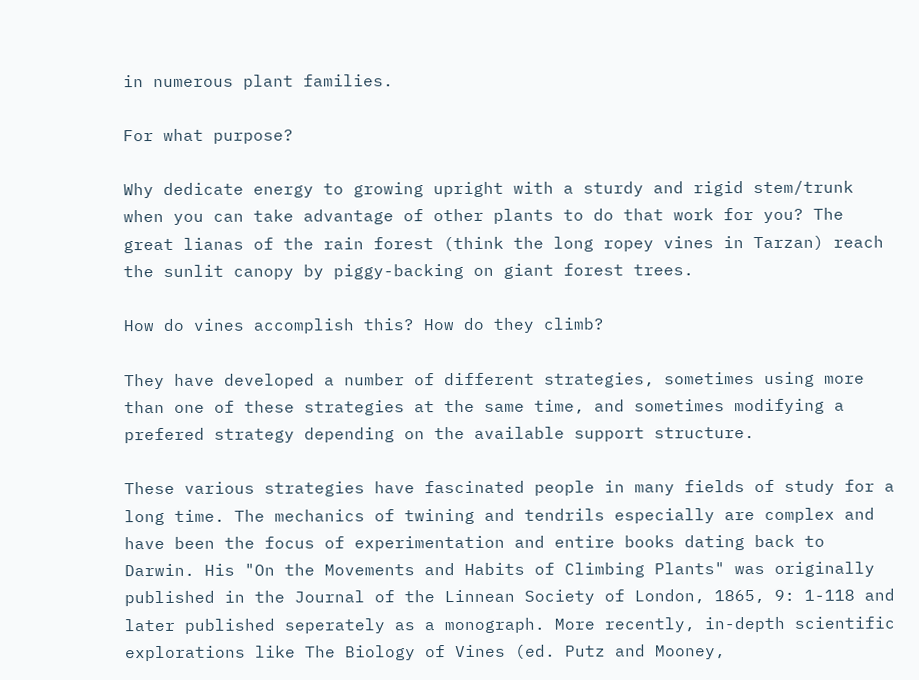in numerous plant families.

For what purpose?

Why dedicate energy to growing upright with a sturdy and rigid stem/trunk when you can take advantage of other plants to do that work for you? The great lianas of the rain forest (think the long ropey vines in Tarzan) reach the sunlit canopy by piggy-backing on giant forest trees.

How do vines accomplish this? How do they climb?

They have developed a number of different strategies, sometimes using more than one of these strategies at the same time, and sometimes modifying a prefered strategy depending on the available support structure.

These various strategies have fascinated people in many fields of study for a long time. The mechanics of twining and tendrils especially are complex and have been the focus of experimentation and entire books dating back to Darwin. His "On the Movements and Habits of Climbing Plants" was originally published in the Journal of the Linnean Society of London, 1865, 9: 1-118 and later published seperately as a monograph. More recently, in-depth scientific explorations like The Biology of Vines (ed. Putz and Mooney,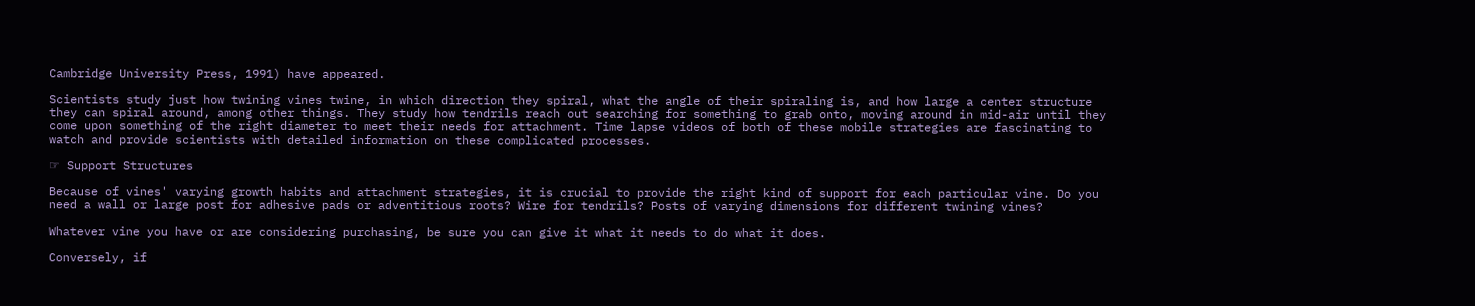Cambridge University Press, 1991) have appeared.

Scientists study just how twining vines twine, in which direction they spiral, what the angle of their spiraling is, and how large a center structure they can spiral around, among other things. They study how tendrils reach out searching for something to grab onto, moving around in mid-air until they come upon something of the right diameter to meet their needs for attachment. Time lapse videos of both of these mobile strategies are fascinating to watch and provide scientists with detailed information on these complicated processes.

☞ Support Structures

Because of vines' varying growth habits and attachment strategies, it is crucial to provide the right kind of support for each particular vine. Do you need a wall or large post for adhesive pads or adventitious roots? Wire for tendrils? Posts of varying dimensions for different twining vines?

Whatever vine you have or are considering purchasing, be sure you can give it what it needs to do what it does.

Conversely, if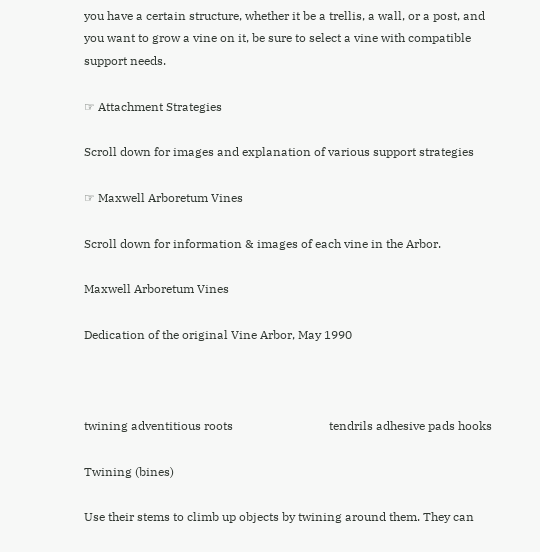you have a certain structure, whether it be a trellis, a wall, or a post, and you want to grow a vine on it, be sure to select a vine with compatible support needs.

☞ Attachment Strategies

Scroll down for images and explanation of various support strategies

☞ Maxwell Arboretum Vines

Scroll down for information & images of each vine in the Arbor.

Maxwell Arboretum Vines

Dedication of the original Vine Arbor, May 1990



twining adventitious roots                                tendrils adhesive pads hooks

Twining (bines)

Use their stems to climb up objects by twining around them. They can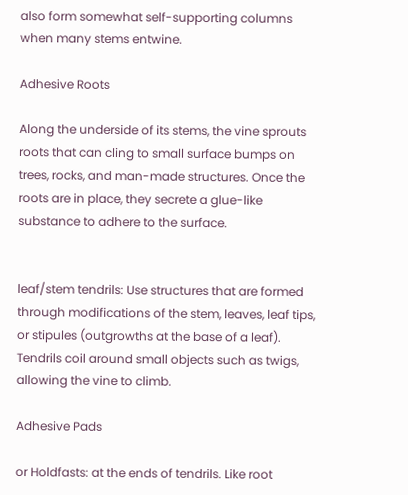also form somewhat self-supporting columns when many stems entwine.

Adhesive Roots

Along the underside of its stems, the vine sprouts roots that can cling to small surface bumps on trees, rocks, and man-made structures. Once the roots are in place, they secrete a glue-like substance to adhere to the surface.


leaf/stem tendrils: Use structures that are formed through modifications of the stem, leaves, leaf tips, or stipules (outgrowths at the base of a leaf). Tendrils coil around small objects such as twigs, allowing the vine to climb.

Adhesive Pads

or Holdfasts: at the ends of tendrils. Like root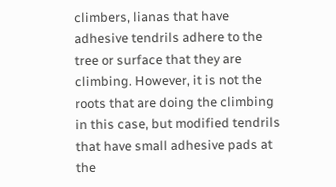climbers, lianas that have adhesive tendrils adhere to the tree or surface that they are climbing. However, it is not the roots that are doing the climbing in this case, but modified tendrils that have small adhesive pads at the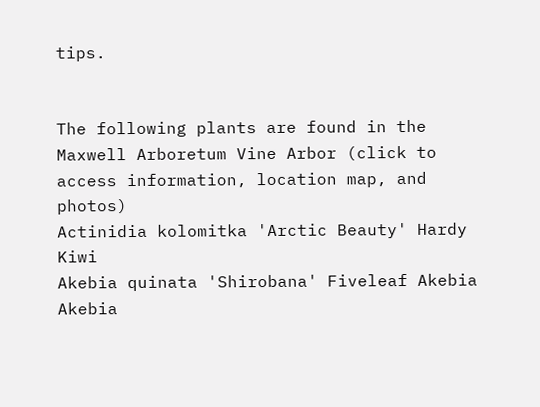tips.


The following plants are found in the Maxwell Arboretum Vine Arbor (click to access information, location map, and photos)
Actinidia kolomitka 'Arctic Beauty' Hardy Kiwi
Akebia quinata 'Shirobana' Fiveleaf Akebia
Akebia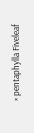× pentaphylla Fiveleaf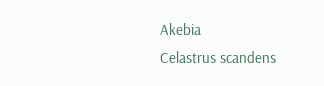Akebia
Celastrus scandens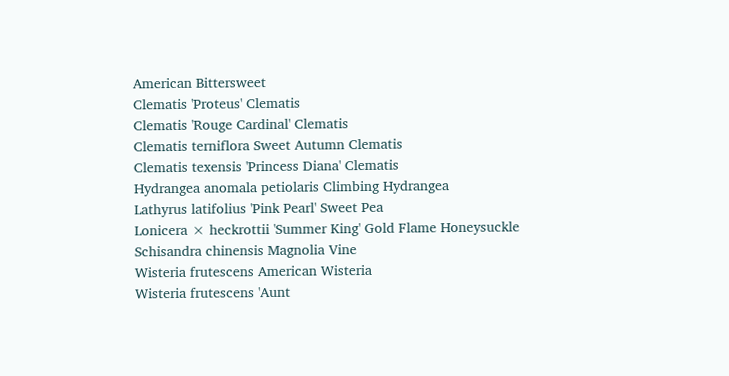American Bittersweet
Clematis 'Proteus' Clematis
Clematis 'Rouge Cardinal' Clematis
Clematis terniflora Sweet Autumn Clematis
Clematis texensis 'Princess Diana' Clematis
Hydrangea anomala petiolaris Climbing Hydrangea
Lathyrus latifolius 'Pink Pearl' Sweet Pea
Lonicera × heckrottii 'Summer King' Gold Flame Honeysuckle
Schisandra chinensis Magnolia Vine
Wisteria frutescens American Wisteria
Wisteria frutescens 'Aunt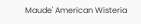Maude' American Wisteria